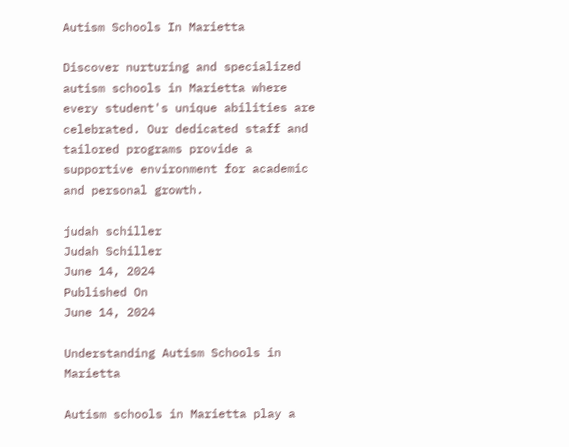Autism Schools In Marietta

Discover nurturing and specialized autism schools in Marietta where every student's unique abilities are celebrated. Our dedicated staff and tailored programs provide a supportive environment for academic and personal growth.

judah schiller
Judah Schiller
June 14, 2024
Published On
June 14, 2024

Understanding Autism Schools in Marietta

Autism schools in Marietta play a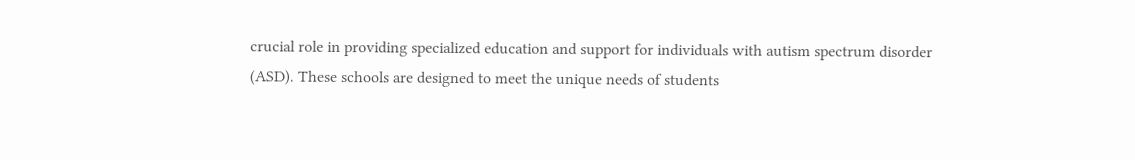crucial role in providing specialized education and support for individuals with autism spectrum disorder (ASD). These schools are designed to meet the unique needs of students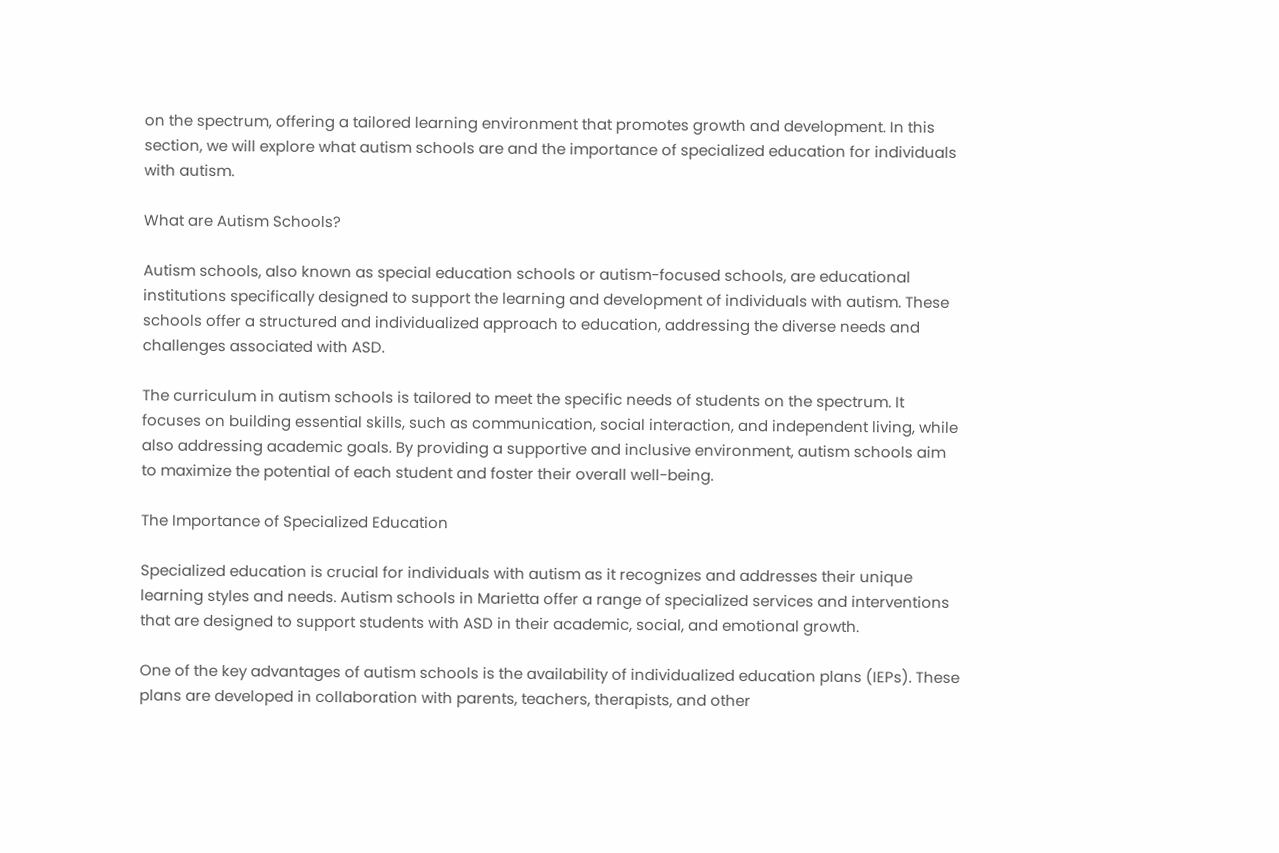on the spectrum, offering a tailored learning environment that promotes growth and development. In this section, we will explore what autism schools are and the importance of specialized education for individuals with autism.

What are Autism Schools?

Autism schools, also known as special education schools or autism-focused schools, are educational institutions specifically designed to support the learning and development of individuals with autism. These schools offer a structured and individualized approach to education, addressing the diverse needs and challenges associated with ASD.

The curriculum in autism schools is tailored to meet the specific needs of students on the spectrum. It focuses on building essential skills, such as communication, social interaction, and independent living, while also addressing academic goals. By providing a supportive and inclusive environment, autism schools aim to maximize the potential of each student and foster their overall well-being.

The Importance of Specialized Education

Specialized education is crucial for individuals with autism as it recognizes and addresses their unique learning styles and needs. Autism schools in Marietta offer a range of specialized services and interventions that are designed to support students with ASD in their academic, social, and emotional growth.

One of the key advantages of autism schools is the availability of individualized education plans (IEPs). These plans are developed in collaboration with parents, teachers, therapists, and other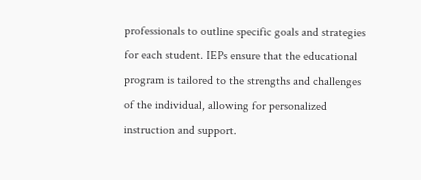professionals to outline specific goals and strategies for each student. IEPs ensure that the educational program is tailored to the strengths and challenges of the individual, allowing for personalized instruction and support.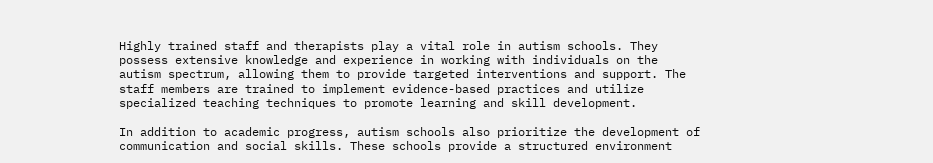Highly trained staff and therapists play a vital role in autism schools. They possess extensive knowledge and experience in working with individuals on the autism spectrum, allowing them to provide targeted interventions and support. The staff members are trained to implement evidence-based practices and utilize specialized teaching techniques to promote learning and skill development.

In addition to academic progress, autism schools also prioritize the development of communication and social skills. These schools provide a structured environment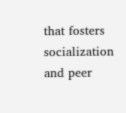that fosters socialization and peer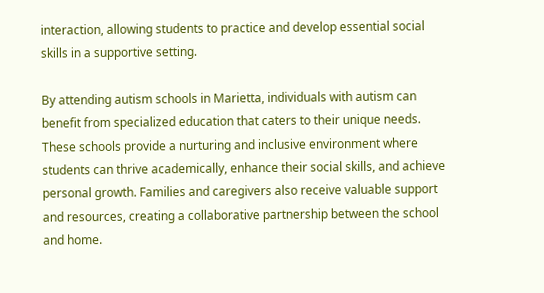interaction, allowing students to practice and develop essential social skills in a supportive setting.

By attending autism schools in Marietta, individuals with autism can benefit from specialized education that caters to their unique needs. These schools provide a nurturing and inclusive environment where students can thrive academically, enhance their social skills, and achieve personal growth. Families and caregivers also receive valuable support and resources, creating a collaborative partnership between the school and home.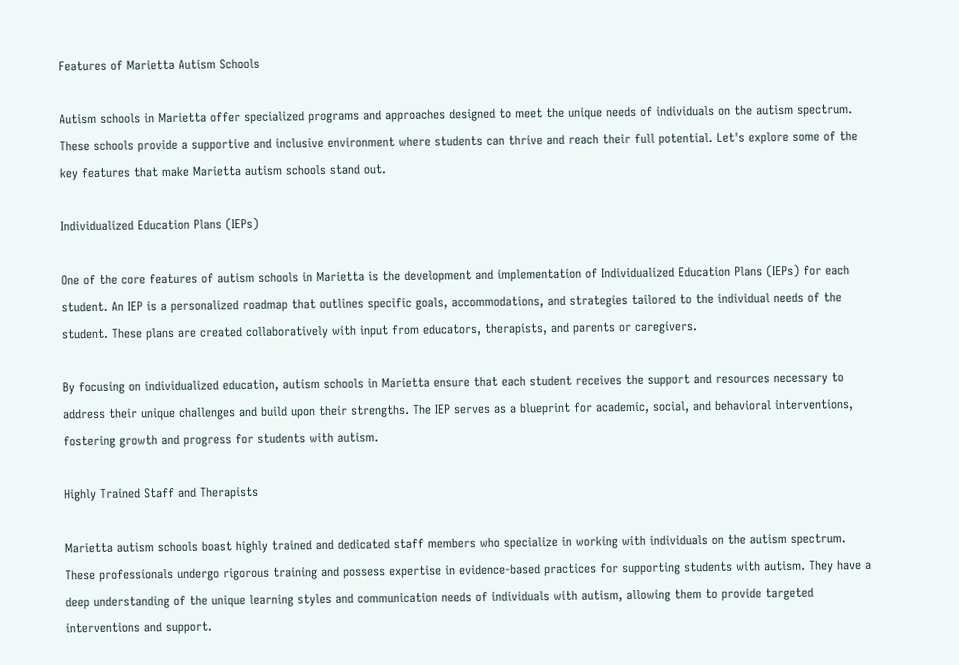Features of Marietta Autism Schools

Autism schools in Marietta offer specialized programs and approaches designed to meet the unique needs of individuals on the autism spectrum. These schools provide a supportive and inclusive environment where students can thrive and reach their full potential. Let's explore some of the key features that make Marietta autism schools stand out.

Individualized Education Plans (IEPs)

One of the core features of autism schools in Marietta is the development and implementation of Individualized Education Plans (IEPs) for each student. An IEP is a personalized roadmap that outlines specific goals, accommodations, and strategies tailored to the individual needs of the student. These plans are created collaboratively with input from educators, therapists, and parents or caregivers.

By focusing on individualized education, autism schools in Marietta ensure that each student receives the support and resources necessary to address their unique challenges and build upon their strengths. The IEP serves as a blueprint for academic, social, and behavioral interventions, fostering growth and progress for students with autism.

Highly Trained Staff and Therapists

Marietta autism schools boast highly trained and dedicated staff members who specialize in working with individuals on the autism spectrum. These professionals undergo rigorous training and possess expertise in evidence-based practices for supporting students with autism. They have a deep understanding of the unique learning styles and communication needs of individuals with autism, allowing them to provide targeted interventions and support.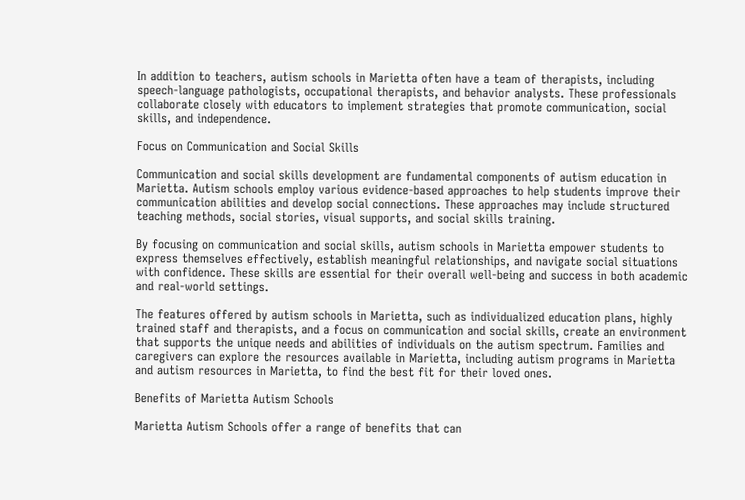In addition to teachers, autism schools in Marietta often have a team of therapists, including speech-language pathologists, occupational therapists, and behavior analysts. These professionals collaborate closely with educators to implement strategies that promote communication, social skills, and independence.

Focus on Communication and Social Skills

Communication and social skills development are fundamental components of autism education in Marietta. Autism schools employ various evidence-based approaches to help students improve their communication abilities and develop social connections. These approaches may include structured teaching methods, social stories, visual supports, and social skills training.

By focusing on communication and social skills, autism schools in Marietta empower students to express themselves effectively, establish meaningful relationships, and navigate social situations with confidence. These skills are essential for their overall well-being and success in both academic and real-world settings.

The features offered by autism schools in Marietta, such as individualized education plans, highly trained staff and therapists, and a focus on communication and social skills, create an environment that supports the unique needs and abilities of individuals on the autism spectrum. Families and caregivers can explore the resources available in Marietta, including autism programs in Marietta and autism resources in Marietta, to find the best fit for their loved ones.

Benefits of Marietta Autism Schools

Marietta Autism Schools offer a range of benefits that can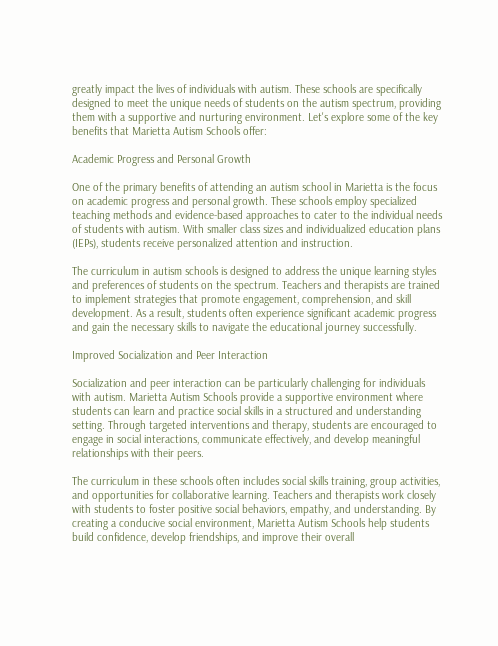greatly impact the lives of individuals with autism. These schools are specifically designed to meet the unique needs of students on the autism spectrum, providing them with a supportive and nurturing environment. Let's explore some of the key benefits that Marietta Autism Schools offer:

Academic Progress and Personal Growth

One of the primary benefits of attending an autism school in Marietta is the focus on academic progress and personal growth. These schools employ specialized teaching methods and evidence-based approaches to cater to the individual needs of students with autism. With smaller class sizes and individualized education plans (IEPs), students receive personalized attention and instruction.

The curriculum in autism schools is designed to address the unique learning styles and preferences of students on the spectrum. Teachers and therapists are trained to implement strategies that promote engagement, comprehension, and skill development. As a result, students often experience significant academic progress and gain the necessary skills to navigate the educational journey successfully.

Improved Socialization and Peer Interaction

Socialization and peer interaction can be particularly challenging for individuals with autism. Marietta Autism Schools provide a supportive environment where students can learn and practice social skills in a structured and understanding setting. Through targeted interventions and therapy, students are encouraged to engage in social interactions, communicate effectively, and develop meaningful relationships with their peers.

The curriculum in these schools often includes social skills training, group activities, and opportunities for collaborative learning. Teachers and therapists work closely with students to foster positive social behaviors, empathy, and understanding. By creating a conducive social environment, Marietta Autism Schools help students build confidence, develop friendships, and improve their overall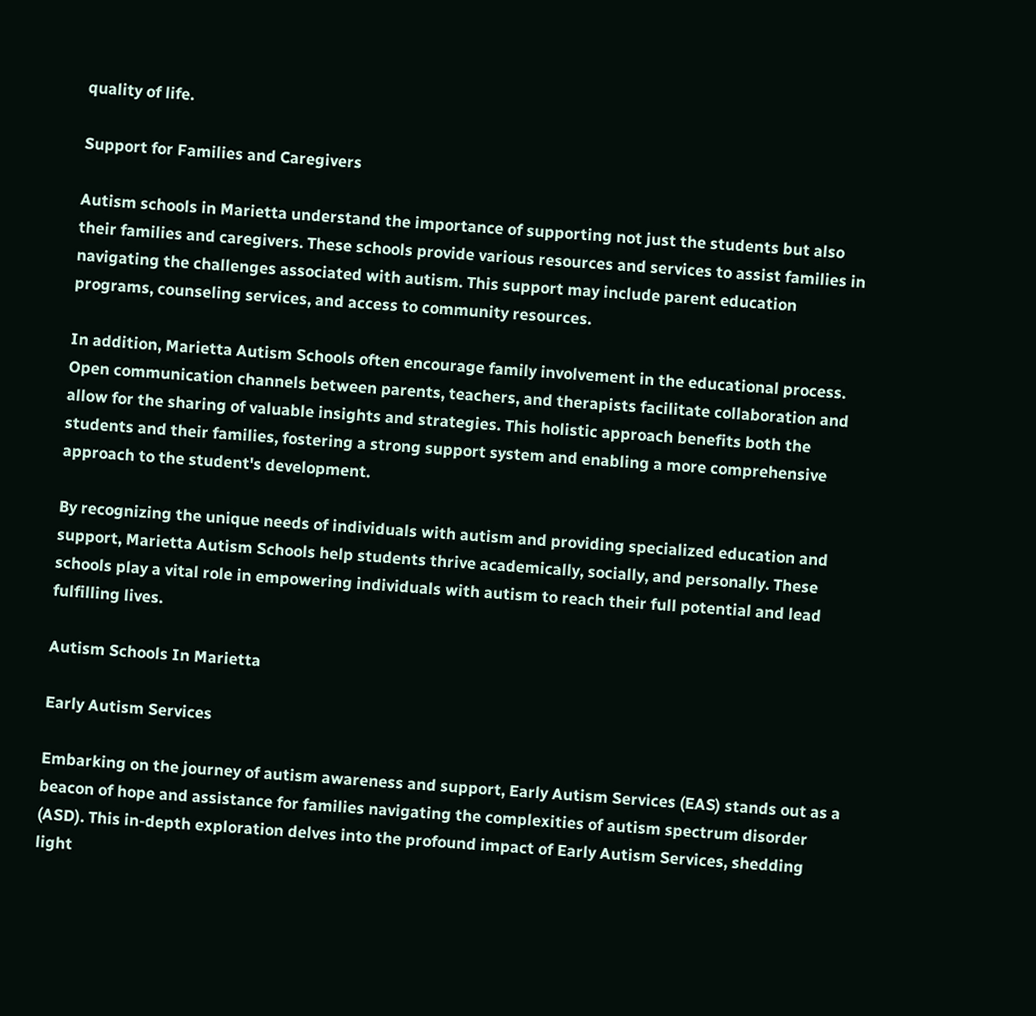quality of life.

Support for Families and Caregivers

Autism schools in Marietta understand the importance of supporting not just the students but also their families and caregivers. These schools provide various resources and services to assist families in navigating the challenges associated with autism. This support may include parent education programs, counseling services, and access to community resources.

In addition, Marietta Autism Schools often encourage family involvement in the educational process. Open communication channels between parents, teachers, and therapists facilitate collaboration and allow for the sharing of valuable insights and strategies. This holistic approach benefits both the students and their families, fostering a strong support system and enabling a more comprehensive approach to the student's development.

By recognizing the unique needs of individuals with autism and providing specialized education and support, Marietta Autism Schools help students thrive academically, socially, and personally. These schools play a vital role in empowering individuals with autism to reach their full potential and lead fulfilling lives.

Autism Schools In Marietta

Early Autism Services

Embarking on the journey of autism awareness and support, Early Autism Services (EAS) stands out as a beacon of hope and assistance for families navigating the complexities of autism spectrum disorder (ASD). This in-depth exploration delves into the profound impact of Early Autism Services, shedding light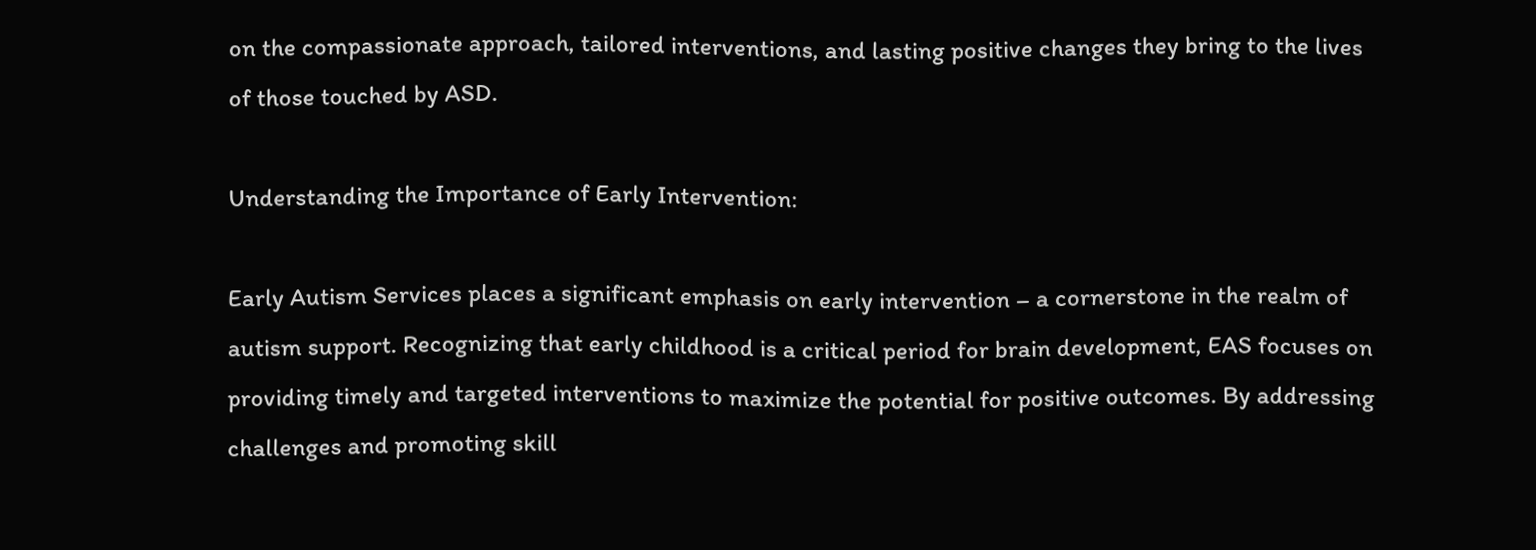on the compassionate approach, tailored interventions, and lasting positive changes they bring to the lives of those touched by ASD.

Understanding the Importance of Early Intervention:

Early Autism Services places a significant emphasis on early intervention – a cornerstone in the realm of autism support. Recognizing that early childhood is a critical period for brain development, EAS focuses on providing timely and targeted interventions to maximize the potential for positive outcomes. By addressing challenges and promoting skill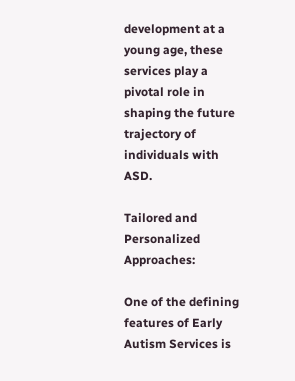development at a young age, these services play a pivotal role in shaping the future trajectory of individuals with ASD.

Tailored and Personalized Approaches:

One of the defining features of Early Autism Services is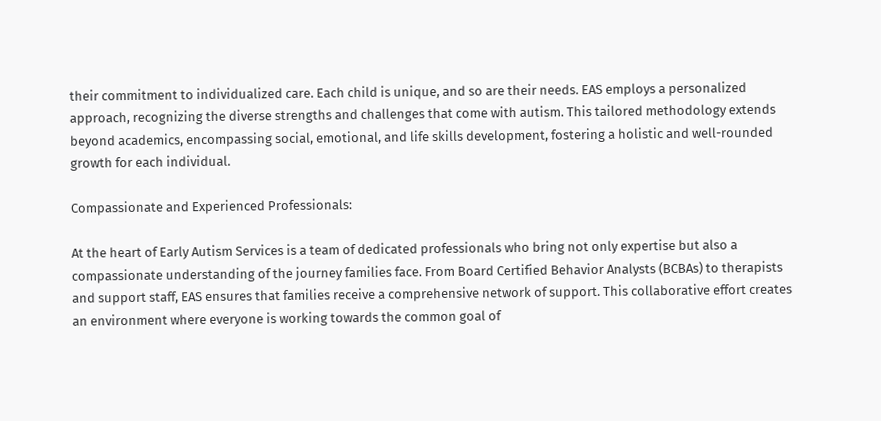their commitment to individualized care. Each child is unique, and so are their needs. EAS employs a personalized approach, recognizing the diverse strengths and challenges that come with autism. This tailored methodology extends beyond academics, encompassing social, emotional, and life skills development, fostering a holistic and well-rounded growth for each individual.

Compassionate and Experienced Professionals:

At the heart of Early Autism Services is a team of dedicated professionals who bring not only expertise but also a compassionate understanding of the journey families face. From Board Certified Behavior Analysts (BCBAs) to therapists and support staff, EAS ensures that families receive a comprehensive network of support. This collaborative effort creates an environment where everyone is working towards the common goal of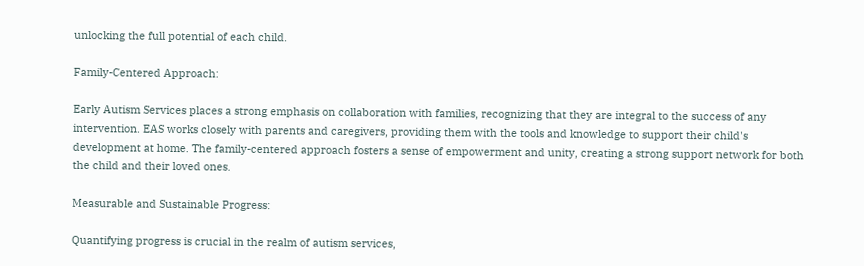unlocking the full potential of each child.

Family-Centered Approach:

Early Autism Services places a strong emphasis on collaboration with families, recognizing that they are integral to the success of any intervention. EAS works closely with parents and caregivers, providing them with the tools and knowledge to support their child's development at home. The family-centered approach fosters a sense of empowerment and unity, creating a strong support network for both the child and their loved ones.

Measurable and Sustainable Progress:

Quantifying progress is crucial in the realm of autism services,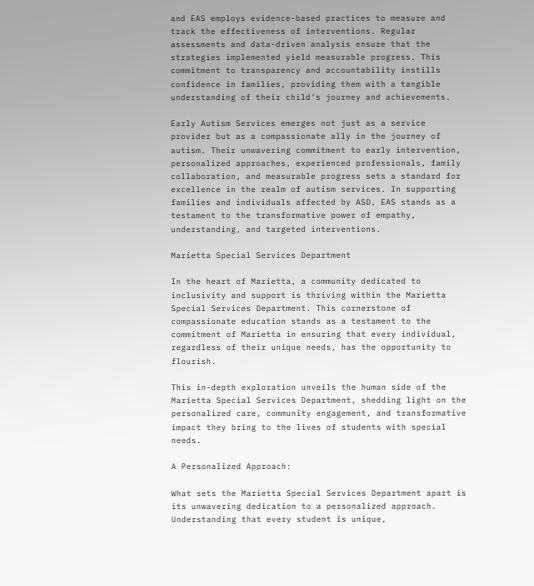and EAS employs evidence-based practices to measure and track the effectiveness of interventions. Regular assessments and data-driven analysis ensure that the strategies implemented yield measurable progress. This commitment to transparency and accountability instills confidence in families, providing them with a tangible understanding of their child's journey and achievements.

Early Autism Services emerges not just as a service provider but as a compassionate ally in the journey of autism. Their unwavering commitment to early intervention, personalized approaches, experienced professionals, family collaboration, and measurable progress sets a standard for excellence in the realm of autism services. In supporting families and individuals affected by ASD, EAS stands as a testament to the transformative power of empathy, understanding, and targeted interventions.

Marietta Special Services Department

In the heart of Marietta, a community dedicated to inclusivity and support is thriving within the Marietta Special Services Department. This cornerstone of compassionate education stands as a testament to the commitment of Marietta in ensuring that every individual, regardless of their unique needs, has the opportunity to flourish.

This in-depth exploration unveils the human side of the Marietta Special Services Department, shedding light on the personalized care, community engagement, and transformative impact they bring to the lives of students with special needs.

A Personalized Approach:

What sets the Marietta Special Services Department apart is its unwavering dedication to a personalized approach. Understanding that every student is unique,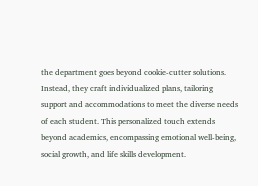the department goes beyond cookie-cutter solutions. Instead, they craft individualized plans, tailoring support and accommodations to meet the diverse needs of each student. This personalized touch extends beyond academics, encompassing emotional well-being, social growth, and life skills development.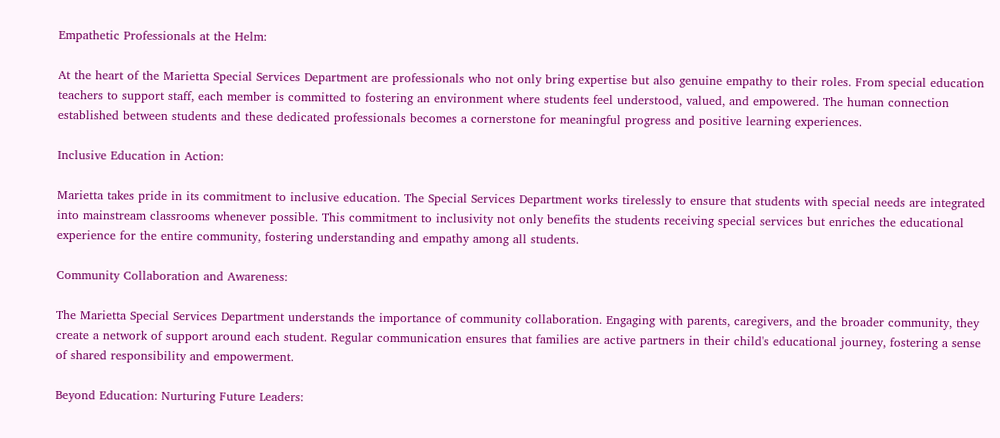Empathetic Professionals at the Helm:

At the heart of the Marietta Special Services Department are professionals who not only bring expertise but also genuine empathy to their roles. From special education teachers to support staff, each member is committed to fostering an environment where students feel understood, valued, and empowered. The human connection established between students and these dedicated professionals becomes a cornerstone for meaningful progress and positive learning experiences.

Inclusive Education in Action:

Marietta takes pride in its commitment to inclusive education. The Special Services Department works tirelessly to ensure that students with special needs are integrated into mainstream classrooms whenever possible. This commitment to inclusivity not only benefits the students receiving special services but enriches the educational experience for the entire community, fostering understanding and empathy among all students.

Community Collaboration and Awareness:

The Marietta Special Services Department understands the importance of community collaboration. Engaging with parents, caregivers, and the broader community, they create a network of support around each student. Regular communication ensures that families are active partners in their child's educational journey, fostering a sense of shared responsibility and empowerment.

Beyond Education: Nurturing Future Leaders: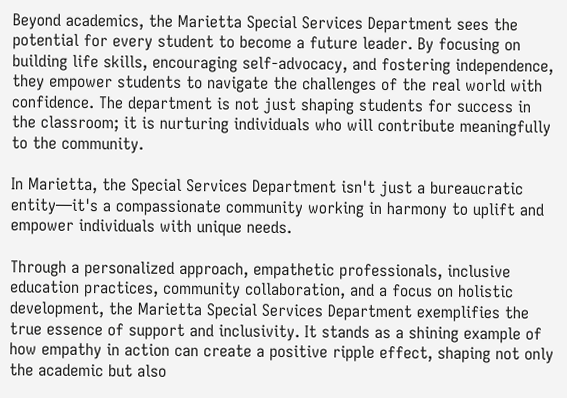Beyond academics, the Marietta Special Services Department sees the potential for every student to become a future leader. By focusing on building life skills, encouraging self-advocacy, and fostering independence, they empower students to navigate the challenges of the real world with confidence. The department is not just shaping students for success in the classroom; it is nurturing individuals who will contribute meaningfully to the community.

In Marietta, the Special Services Department isn't just a bureaucratic entity—it's a compassionate community working in harmony to uplift and empower individuals with unique needs.

Through a personalized approach, empathetic professionals, inclusive education practices, community collaboration, and a focus on holistic development, the Marietta Special Services Department exemplifies the true essence of support and inclusivity. It stands as a shining example of how empathy in action can create a positive ripple effect, shaping not only the academic but also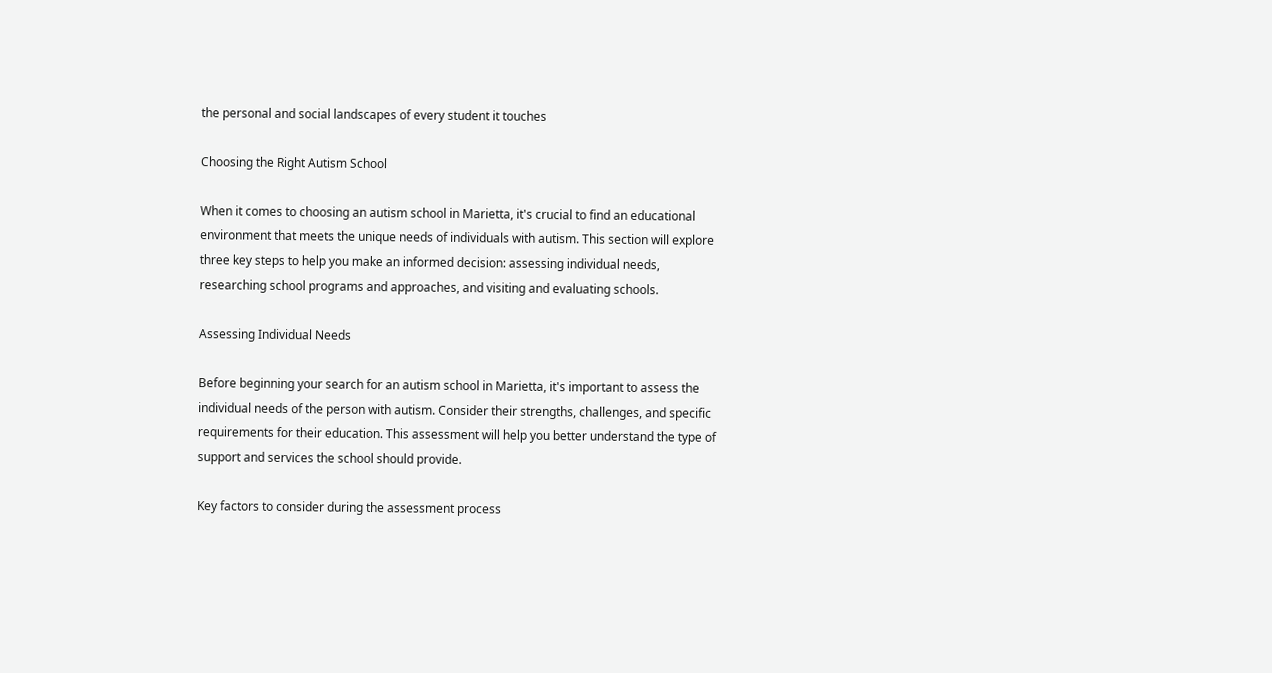the personal and social landscapes of every student it touches

Choosing the Right Autism School

When it comes to choosing an autism school in Marietta, it's crucial to find an educational environment that meets the unique needs of individuals with autism. This section will explore three key steps to help you make an informed decision: assessing individual needs, researching school programs and approaches, and visiting and evaluating schools.

Assessing Individual Needs

Before beginning your search for an autism school in Marietta, it's important to assess the individual needs of the person with autism. Consider their strengths, challenges, and specific requirements for their education. This assessment will help you better understand the type of support and services the school should provide.

Key factors to consider during the assessment process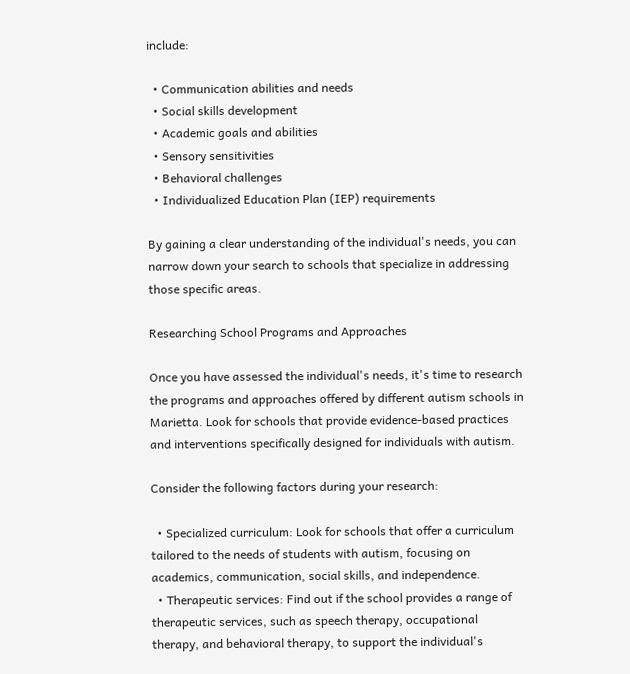include:

  • Communication abilities and needs
  • Social skills development
  • Academic goals and abilities
  • Sensory sensitivities
  • Behavioral challenges
  • Individualized Education Plan (IEP) requirements

By gaining a clear understanding of the individual's needs, you can narrow down your search to schools that specialize in addressing those specific areas.

Researching School Programs and Approaches

Once you have assessed the individual's needs, it's time to research the programs and approaches offered by different autism schools in Marietta. Look for schools that provide evidence-based practices and interventions specifically designed for individuals with autism.

Consider the following factors during your research:

  • Specialized curriculum: Look for schools that offer a curriculum tailored to the needs of students with autism, focusing on academics, communication, social skills, and independence.
  • Therapeutic services: Find out if the school provides a range of therapeutic services, such as speech therapy, occupational therapy, and behavioral therapy, to support the individual's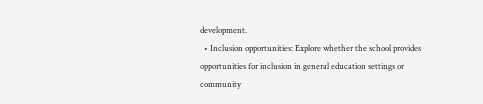development.
  • Inclusion opportunities: Explore whether the school provides opportunities for inclusion in general education settings or community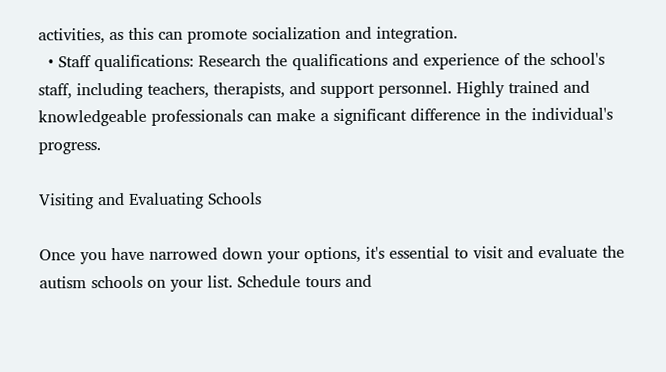activities, as this can promote socialization and integration.
  • Staff qualifications: Research the qualifications and experience of the school's staff, including teachers, therapists, and support personnel. Highly trained and knowledgeable professionals can make a significant difference in the individual's progress.

Visiting and Evaluating Schools

Once you have narrowed down your options, it's essential to visit and evaluate the autism schools on your list. Schedule tours and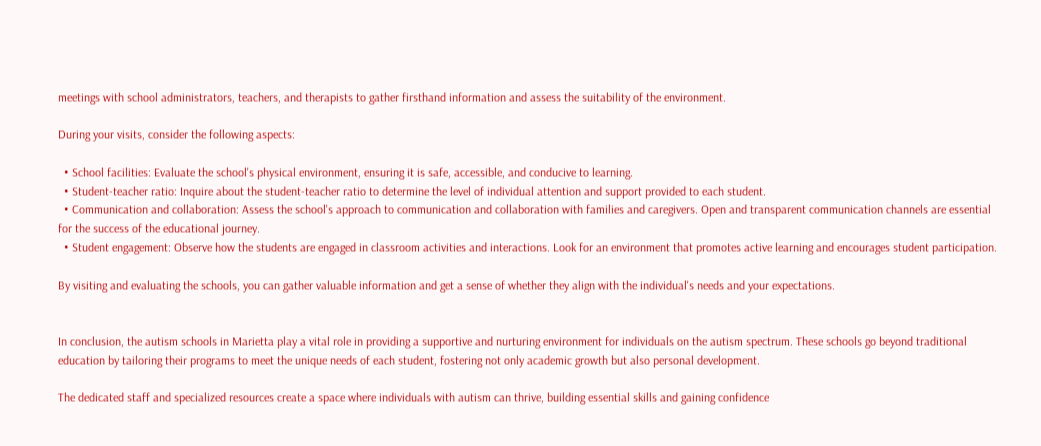meetings with school administrators, teachers, and therapists to gather firsthand information and assess the suitability of the environment.

During your visits, consider the following aspects:

  • School facilities: Evaluate the school's physical environment, ensuring it is safe, accessible, and conducive to learning.
  • Student-teacher ratio: Inquire about the student-teacher ratio to determine the level of individual attention and support provided to each student.
  • Communication and collaboration: Assess the school's approach to communication and collaboration with families and caregivers. Open and transparent communication channels are essential for the success of the educational journey.
  • Student engagement: Observe how the students are engaged in classroom activities and interactions. Look for an environment that promotes active learning and encourages student participation.

By visiting and evaluating the schools, you can gather valuable information and get a sense of whether they align with the individual's needs and your expectations.


In conclusion, the autism schools in Marietta play a vital role in providing a supportive and nurturing environment for individuals on the autism spectrum. These schools go beyond traditional education by tailoring their programs to meet the unique needs of each student, fostering not only academic growth but also personal development.

The dedicated staff and specialized resources create a space where individuals with autism can thrive, building essential skills and gaining confidence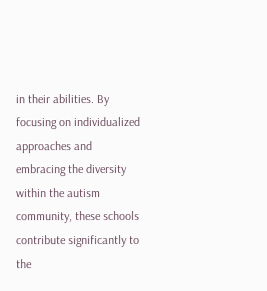in their abilities. By focusing on individualized approaches and embracing the diversity within the autism community, these schools contribute significantly to the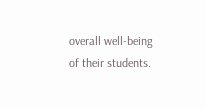overall well-being of their students.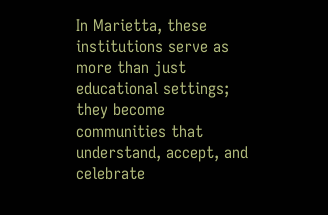In Marietta, these institutions serve as more than just educational settings; they become communities that understand, accept, and celebrate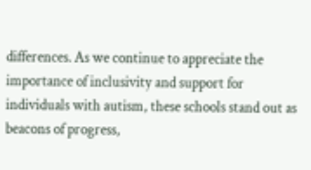differences. As we continue to appreciate the importance of inclusivity and support for individuals with autism, these schools stand out as beacons of progress,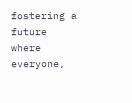fostering a future where everyone,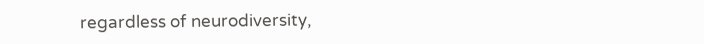regardless of neurodiversity,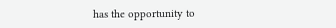has the opportunity to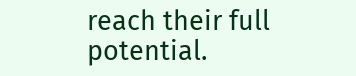reach their full potential.